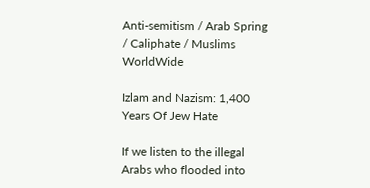Anti-semitism / Arab Spring / Caliphate / Muslims WorldWide

Izlam and Nazism: 1,400 Years Of Jew Hate

If we listen to the illegal Arabs who flooded into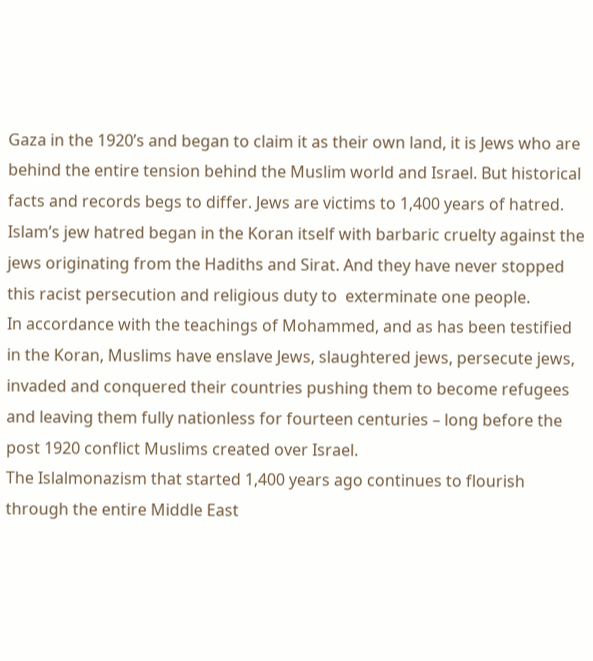Gaza in the 1920’s and began to claim it as their own land, it is Jews who are behind the entire tension behind the Muslim world and Israel. But historical facts and records begs to differ. Jews are victims to 1,400 years of hatred. Islam’s jew hatred began in the Koran itself with barbaric cruelty against the jews originating from the Hadiths and Sirat. And they have never stopped this racist persecution and religious duty to  exterminate one people.
In accordance with the teachings of Mohammed, and as has been testified in the Koran, Muslims have enslave Jews, slaughtered jews, persecute jews, invaded and conquered their countries pushing them to become refugees and leaving them fully nationless for fourteen centuries – long before the post 1920 conflict Muslims created over Israel.
The Islalmonazism that started 1,400 years ago continues to flourish through the entire Middle East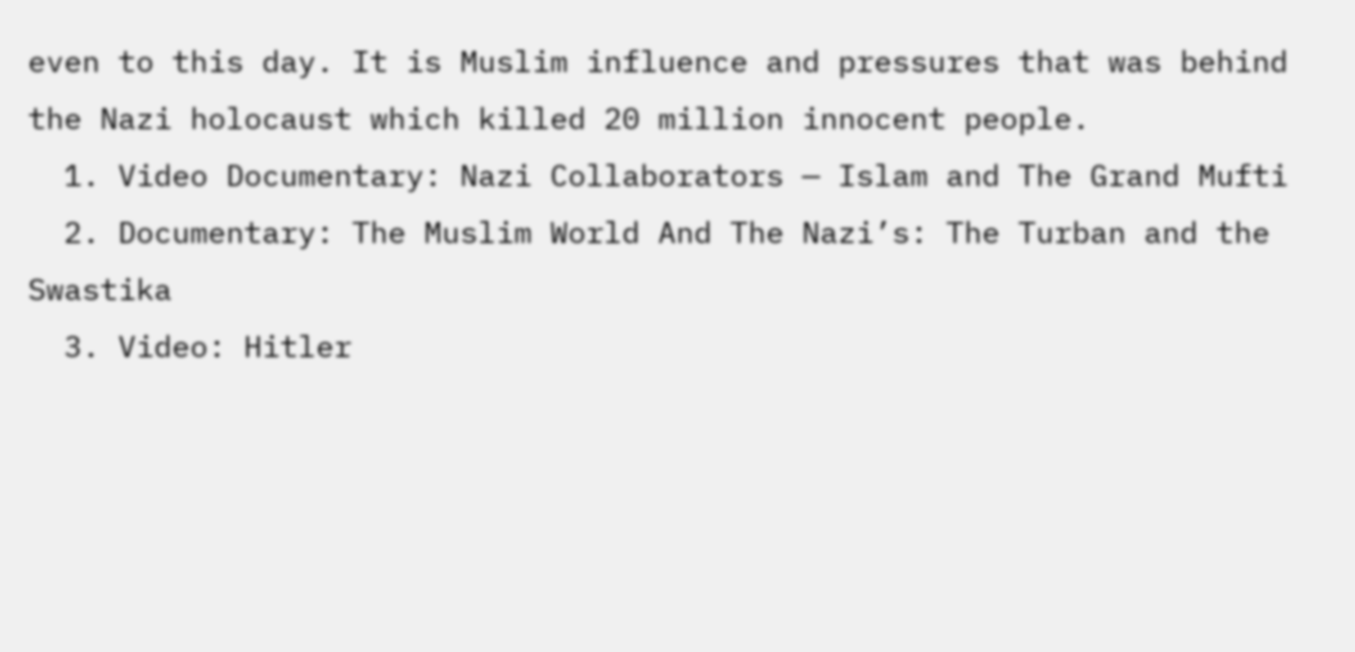even to this day. It is Muslim influence and pressures that was behind the Nazi holocaust which killed 20 million innocent people.
  1. Video Documentary: Nazi Collaborators — Islam and The Grand Mufti
  2. Documentary: The Muslim World And The Nazi’s: The Turban and the Swastika
  3. Video: Hitler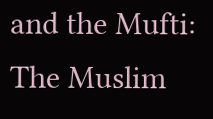and the Mufti: The Muslim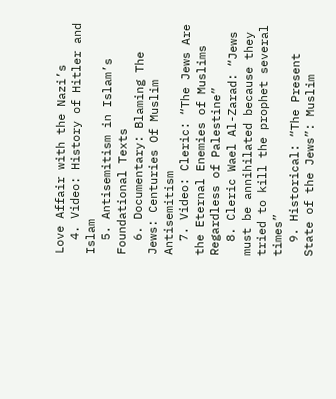Love Affair with the Nazi’s
  4. Video: History of Hitler and Islam
  5. Antisemitism in Islam’s Foundational Texts
  6. Documentary: Blaming The Jews: Centuries Of Muslim Antisemitism
  7. Video: Cleric: “The Jews Are the Eternal Enemies of Muslims Regardless of Palestine”
  8. Cleric Wael Al-Zarad: “Jews must be annihilated because they tried to kill the prophet several times”
  9. Historical: “The Present State of the Jews”: Muslim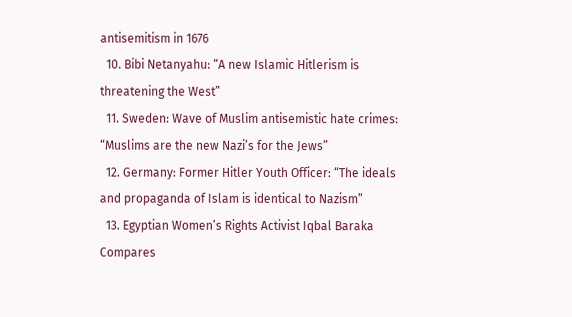antisemitism in 1676
  10. Bibi Netanyahu: “A new Islamic Hitlerism is threatening the West”
  11. Sweden: Wave of Muslim antisemistic hate crimes: “Muslims are the new Nazi’s for the Jews”
  12. Germany: Former Hitler Youth Officer: “The ideals and propaganda of Islam is identical to Nazism”
  13. Egyptian Women’s Rights Activist Iqbal Baraka Compares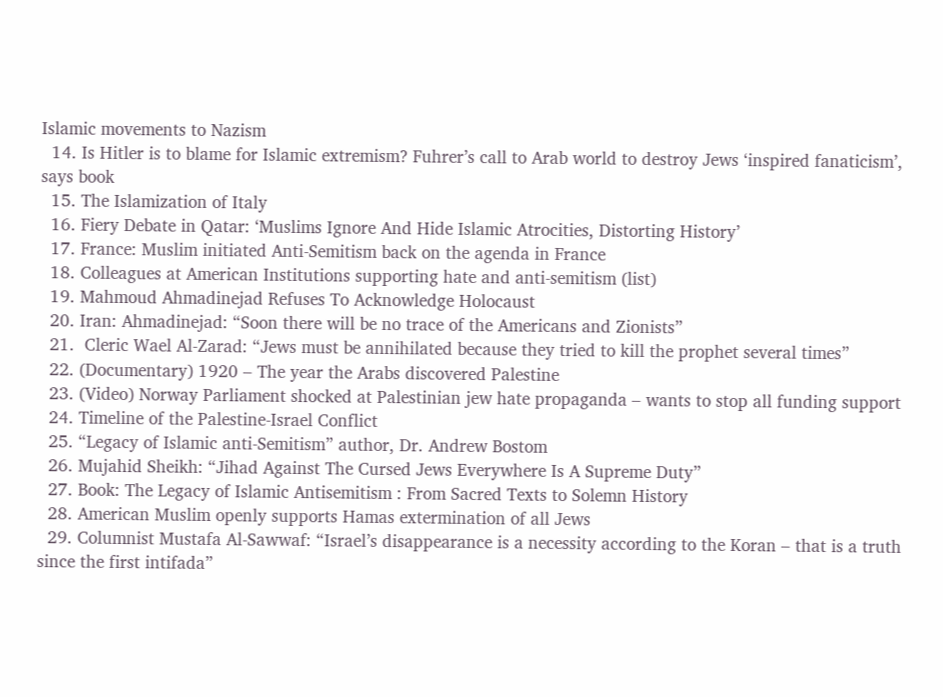Islamic movements to Nazism
  14. Is Hitler is to blame for Islamic extremism? Fuhrer’s call to Arab world to destroy Jews ‘inspired fanaticism’, says book
  15. The Islamization of Italy
  16. Fiery Debate in Qatar: ‘Muslims Ignore And Hide Islamic Atrocities, Distorting History’
  17. France: Muslim initiated Anti-Semitism back on the agenda in France
  18. Colleagues at American Institutions supporting hate and anti-semitism (list)
  19. Mahmoud Ahmadinejad Refuses To Acknowledge Holocaust
  20. Iran: Ahmadinejad: “Soon there will be no trace of the Americans and Zionists”
  21.  Cleric Wael Al-Zarad: “Jews must be annihilated because they tried to kill the prophet several times”
  22. (Documentary) 1920 – The year the Arabs discovered Palestine
  23. (Video) Norway Parliament shocked at Palestinian jew hate propaganda – wants to stop all funding support
  24. Timeline of the Palestine-Israel Conflict
  25. “Legacy of Islamic anti-Semitism” author, Dr. Andrew Bostom
  26. Mujahid Sheikh: “Jihad Against The Cursed Jews Everywhere Is A Supreme Duty”
  27. Book: The Legacy of Islamic Antisemitism : From Sacred Texts to Solemn History
  28. American Muslim openly supports Hamas extermination of all Jews
  29. Columnist Mustafa Al-Sawwaf: “Israel’s disappearance is a necessity according to the Koran – that is a truth since the first intifada”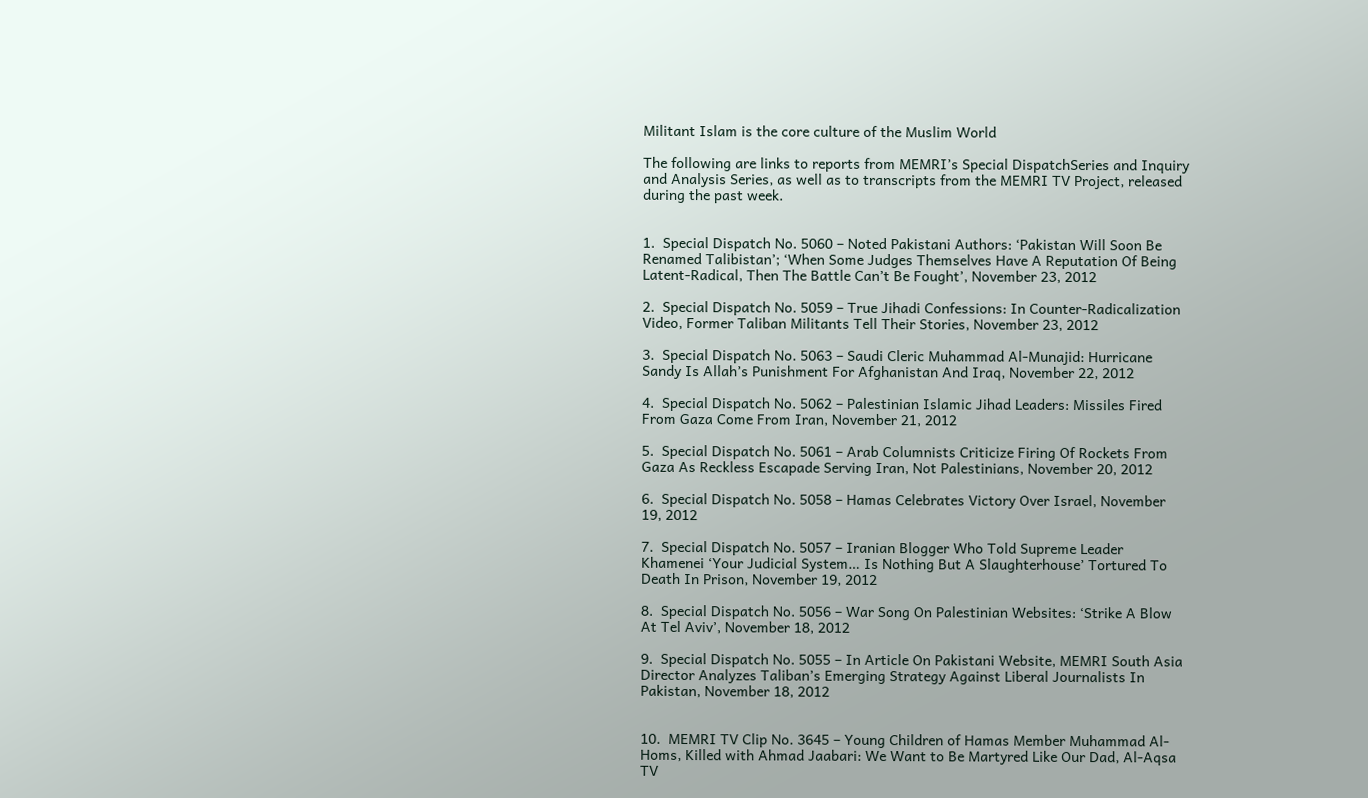Militant Islam is the core culture of the Muslim World

The following are links to reports from MEMRI’s Special DispatchSeries and Inquiry and Analysis Series, as well as to transcripts from the MEMRI TV Project, released during the past week.


1.  Special Dispatch No. 5060 – Noted Pakistani Authors: ‘Pakistan Will Soon Be Renamed Talibistan’; ‘When Some Judges Themselves Have A Reputation Of Being Latent-Radical, Then The Battle Can’t Be Fought’, November 23, 2012

2.  Special Dispatch No. 5059 – True Jihadi Confessions: In Counter-Radicalization Video, Former Taliban Militants Tell Their Stories, November 23, 2012

3.  Special Dispatch No. 5063 – Saudi Cleric Muhammad Al-Munajid: Hurricane Sandy Is Allah’s Punishment For Afghanistan And Iraq, November 22, 2012

4.  Special Dispatch No. 5062 – Palestinian Islamic Jihad Leaders: Missiles Fired From Gaza Come From Iran, November 21, 2012

5.  Special Dispatch No. 5061 – Arab Columnists Criticize Firing Of Rockets From Gaza As Reckless Escapade Serving Iran, Not Palestinians, November 20, 2012

6.  Special Dispatch No. 5058 – Hamas Celebrates Victory Over Israel, November 19, 2012

7.  Special Dispatch No. 5057 – Iranian Blogger Who Told Supreme Leader Khamenei ‘Your Judicial System… Is Nothing But A Slaughterhouse’ Tortured To Death In Prison, November 19, 2012

8.  Special Dispatch No. 5056 – War Song On Palestinian Websites: ‘Strike A Blow At Tel Aviv’, November 18, 2012

9.  Special Dispatch No. 5055 – In Article On Pakistani Website, MEMRI South Asia Director Analyzes Taliban’s Emerging Strategy Against Liberal Journalists In Pakistan, November 18, 2012


10.  MEMRI TV Clip No. 3645 – Young Children of Hamas Member Muhammad Al-Homs, Killed with Ahmad Jaabari: We Want to Be Martyred Like Our Dad, Al-Aqsa TV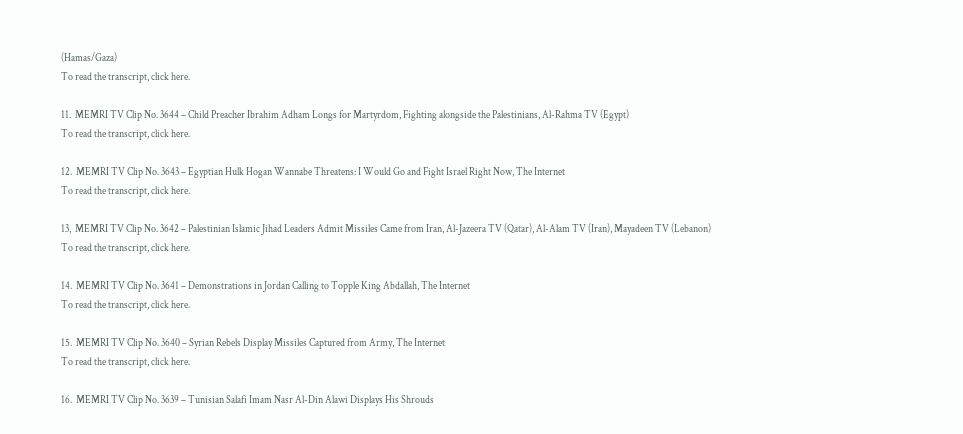(Hamas/Gaza)
To read the transcript, click here.

11.  MEMRI TV Clip No. 3644 – Child Preacher Ibrahim Adham Longs for Martyrdom, Fighting alongside the Palestinians, Al-Rahma TV (Egypt)
To read the transcript, click here.

12.  MEMRI TV Clip No. 3643 – Egyptian Hulk Hogan Wannabe Threatens: I Would Go and Fight Israel Right Now, The Internet
To read the transcript, click here.

13,  MEMRI TV Clip No. 3642 – Palestinian Islamic Jihad Leaders Admit Missiles Came from Iran, Al-Jazeera TV (Qatar), Al-Alam TV (Iran), Mayadeen TV (Lebanon)
To read the transcript, click here.

14.  MEMRI TV Clip No. 3641 – Demonstrations in Jordan Calling to Topple King Abdallah, The Internet
To read the transcript, click here.

15.  MEMRI TV Clip No. 3640 – Syrian Rebels Display Missiles Captured from Army, The Internet
To read the transcript, click here.

16.  MEMRI TV Clip No. 3639 – Tunisian Salafi Imam Nasr Al-Din Alawi Displays His Shrouds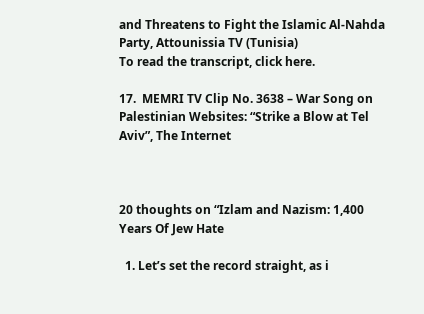and Threatens to Fight the Islamic Al-Nahda Party, Attounissia TV (Tunisia)
To read the transcript, click here.

17.  MEMRI TV Clip No. 3638 – War Song on Palestinian Websites: “Strike a Blow at Tel Aviv”, The Internet



20 thoughts on “Izlam and Nazism: 1,400 Years Of Jew Hate

  1. Let’s set the record straight, as i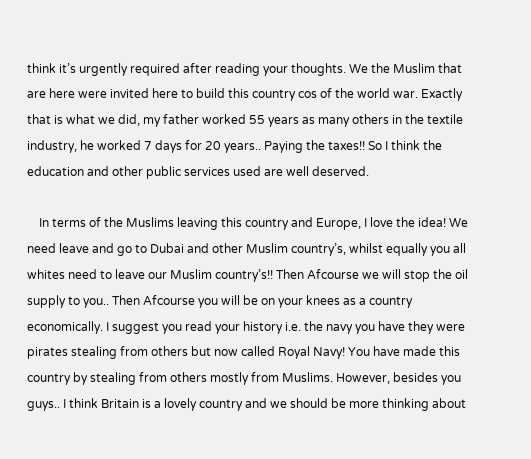think it’s urgently required after reading your thoughts. We the Muslim that are here were invited here to build this country cos of the world war. Exactly that is what we did, my father worked 55 years as many others in the textile industry, he worked 7 days for 20 years.. Paying the taxes!! So I think the education and other public services used are well deserved.

    In terms of the Muslims leaving this country and Europe, I love the idea! We need leave and go to Dubai and other Muslim country’s, whilst equally you all whites need to leave our Muslim country’s!! Then Afcourse we will stop the oil supply to you.. Then Afcourse you will be on your knees as a country economically. I suggest you read your history i.e. the navy you have they were pirates stealing from others but now called Royal Navy! You have made this country by stealing from others mostly from Muslims. However, besides you guys.. I think Britain is a lovely country and we should be more thinking about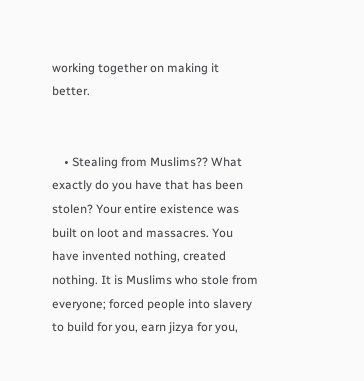working together on making it better.


    • Stealing from Muslims?? What exactly do you have that has been stolen? Your entire existence was built on loot and massacres. You have invented nothing, created nothing. It is Muslims who stole from everyone; forced people into slavery to build for you, earn jizya for you,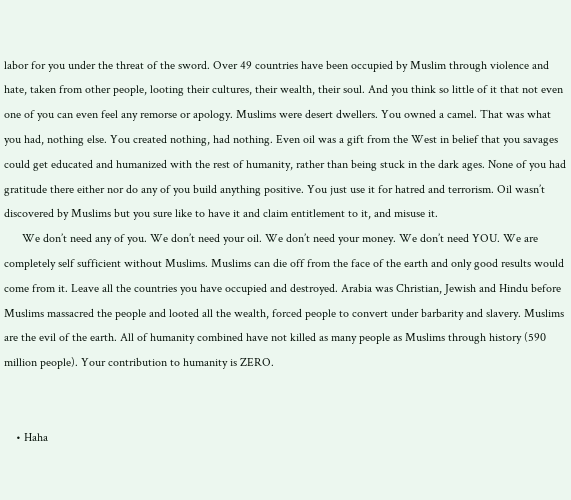labor for you under the threat of the sword. Over 49 countries have been occupied by Muslim through violence and hate, taken from other people, looting their cultures, their wealth, their soul. And you think so little of it that not even one of you can even feel any remorse or apology. Muslims were desert dwellers. You owned a camel. That was what you had, nothing else. You created nothing, had nothing. Even oil was a gift from the West in belief that you savages could get educated and humanized with the rest of humanity, rather than being stuck in the dark ages. None of you had gratitude there either nor do any of you build anything positive. You just use it for hatred and terrorism. Oil wasn’t discovered by Muslims but you sure like to have it and claim entitlement to it, and misuse it.
      We don’t need any of you. We don’t need your oil. We don’t need your money. We don’t need YOU. We are completely self sufficient without Muslims. Muslims can die off from the face of the earth and only good results would come from it. Leave all the countries you have occupied and destroyed. Arabia was Christian, Jewish and Hindu before Muslims massacred the people and looted all the wealth, forced people to convert under barbarity and slavery. Muslims are the evil of the earth. All of humanity combined have not killed as many people as Muslims through history (590 million people). Your contribution to humanity is ZERO.


    • Haha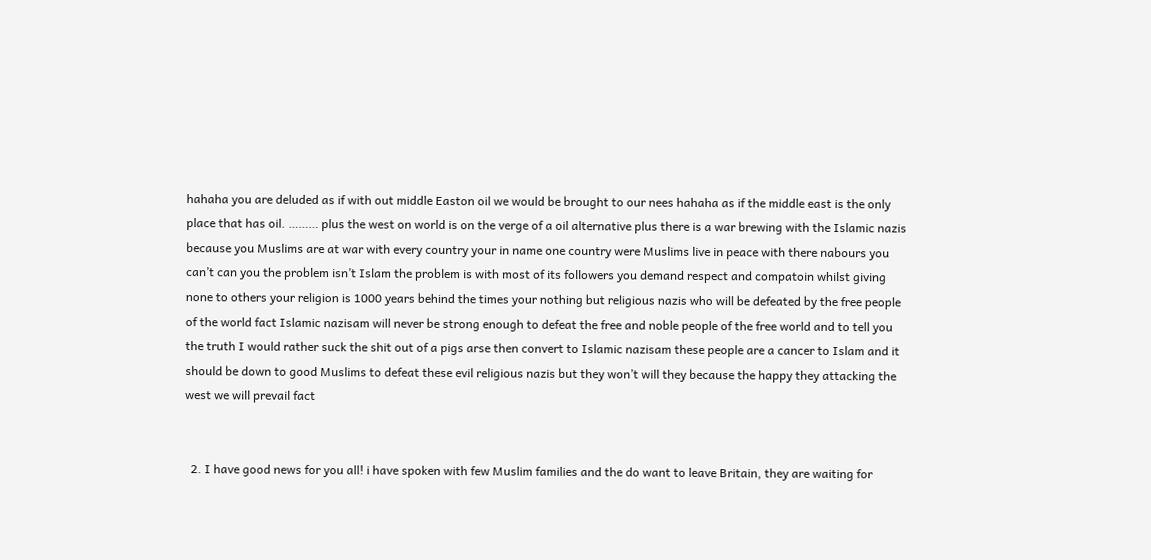hahaha you are deluded as if with out middle Easton oil we would be brought to our nees hahaha as if the middle east is the only place that has oil. ……… plus the west on world is on the verge of a oil alternative plus there is a war brewing with the Islamic nazis because you Muslims are at war with every country your in name one country were Muslims live in peace with there nabours you can’t can you the problem isn’t Islam the problem is with most of its followers you demand respect and compatoin whilst giving none to others your religion is 1000 years behind the times your nothing but religious nazis who will be defeated by the free people of the world fact Islamic nazisam will never be strong enough to defeat the free and noble people of the free world and to tell you the truth I would rather suck the shit out of a pigs arse then convert to Islamic nazisam these people are a cancer to Islam and it should be down to good Muslims to defeat these evil religious nazis but they won’t will they because the happy they attacking the west we will prevail fact


  2. I have good news for you all! i have spoken with few Muslim families and the do want to leave Britain, they are waiting for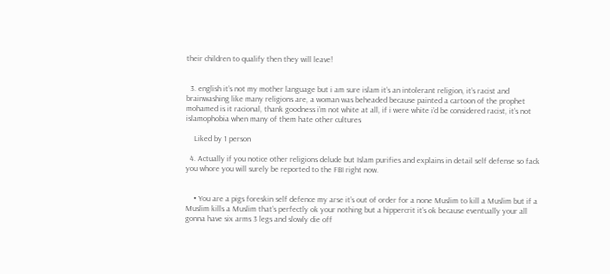their children to qualify then they will leave!


  3. english it’s not my mother language but i am sure islam it’s an intolerant religion, it’s racist and brainwashing like many religions are, a woman was beheaded because painted a cartoon of the prophet mohamed is it racional, thank goodness i’m not white at all, if i were white i’d be considered racist, it’s not islamophobia when many of them hate other cultures

    Liked by 1 person

  4. Actually if you notice other religions delude but Islam purifies and explains in detail self defense so fack you whore you will surely be reported to the FBI right now.


    • You are a pigs foreskin self defence my arse it’s out of order for a none Muslim to kill a Muslim but if a Muslim kills a Muslim that’s perfectly ok your nothing but a hippercrit it’s ok because eventually your all gonna have six arms 3 legs and slowly die off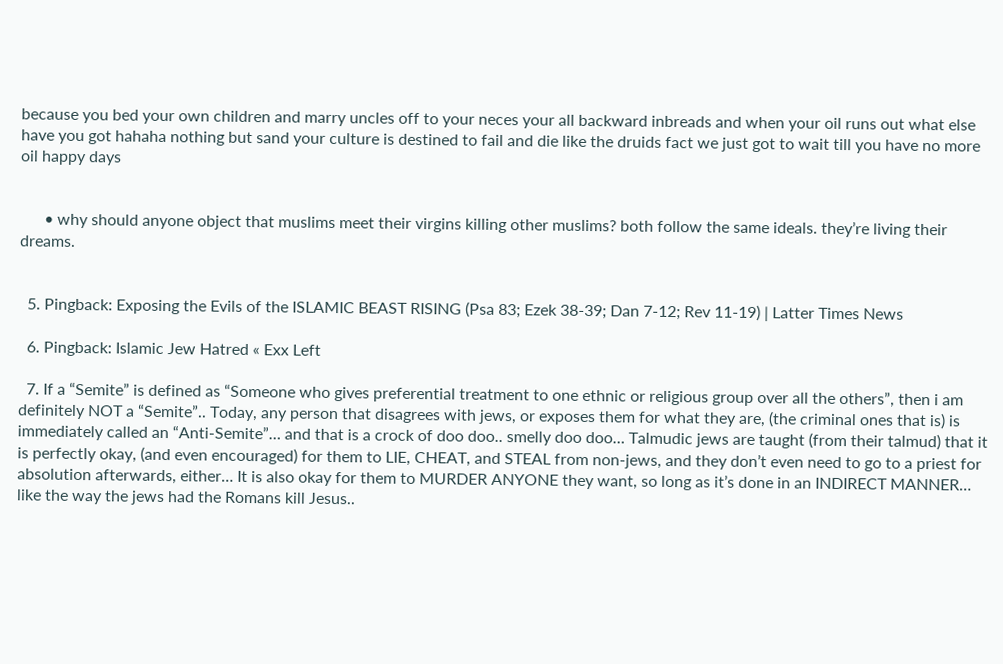because you bed your own children and marry uncles off to your neces your all backward inbreads and when your oil runs out what else have you got hahaha nothing but sand your culture is destined to fail and die like the druids fact we just got to wait till you have no more oil happy days


      • why should anyone object that muslims meet their virgins killing other muslims? both follow the same ideals. they’re living their dreams.


  5. Pingback: Exposing the Evils of the ISLAMIC BEAST RISING (Psa 83; Ezek 38-39; Dan 7-12; Rev 11-19) | Latter Times News

  6. Pingback: Islamic Jew Hatred « Exx Left

  7. If a “Semite” is defined as “Someone who gives preferential treatment to one ethnic or religious group over all the others”, then i am definitely NOT a “Semite”.. Today, any person that disagrees with jews, or exposes them for what they are, (the criminal ones that is) is immediately called an “Anti-Semite”… and that is a crock of doo doo.. smelly doo doo… Talmudic jews are taught (from their talmud) that it is perfectly okay, (and even encouraged) for them to LIE, CHEAT, and STEAL from non-jews, and they don’t even need to go to a priest for absolution afterwards, either… It is also okay for them to MURDER ANYONE they want, so long as it’s done in an INDIRECT MANNER… like the way the jews had the Romans kill Jesus..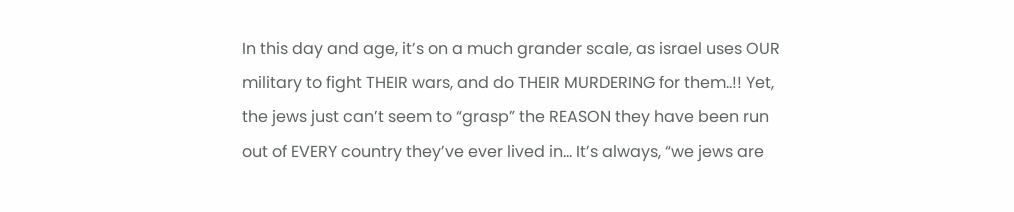In this day and age, it’s on a much grander scale, as israel uses OUR military to fight THEIR wars, and do THEIR MURDERING for them..!! Yet, the jews just can’t seem to “grasp” the REASON they have been run out of EVERY country they’ve ever lived in… It’s always, “we jews are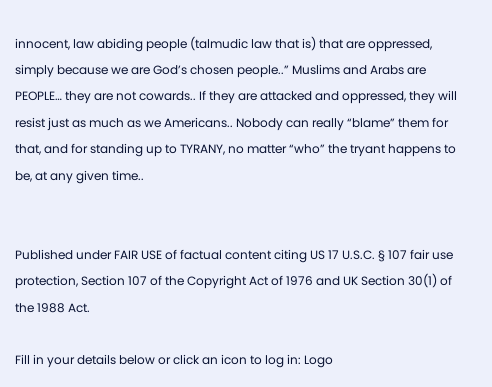innocent, law abiding people (talmudic law that is) that are oppressed, simply because we are God’s chosen people..” Muslims and Arabs are PEOPLE… they are not cowards.. If they are attacked and oppressed, they will resist just as much as we Americans.. Nobody can really “blame” them for that, and for standing up to TYRANY, no matter “who” the tryant happens to be, at any given time..


Published under FAIR USE of factual content citing US 17 U.S.C. § 107 fair use protection, Section 107 of the Copyright Act of 1976 and UK Section 30(1) of the 1988 Act.

Fill in your details below or click an icon to log in: Logo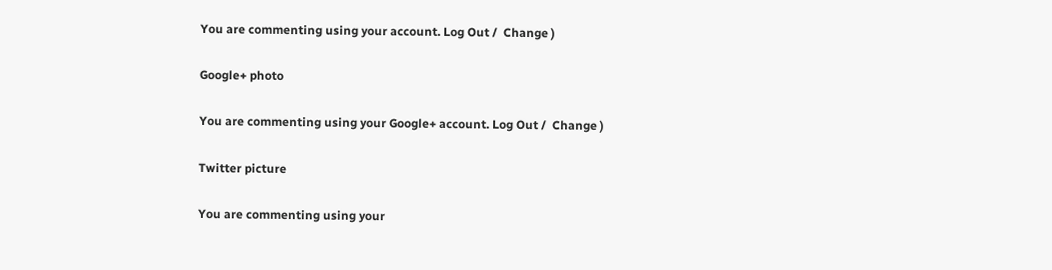You are commenting using your account. Log Out /  Change )

Google+ photo

You are commenting using your Google+ account. Log Out /  Change )

Twitter picture

You are commenting using your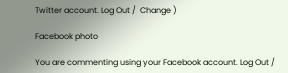Twitter account. Log Out /  Change )

Facebook photo

You are commenting using your Facebook account. Log Out /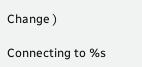Change )

Connecting to %s